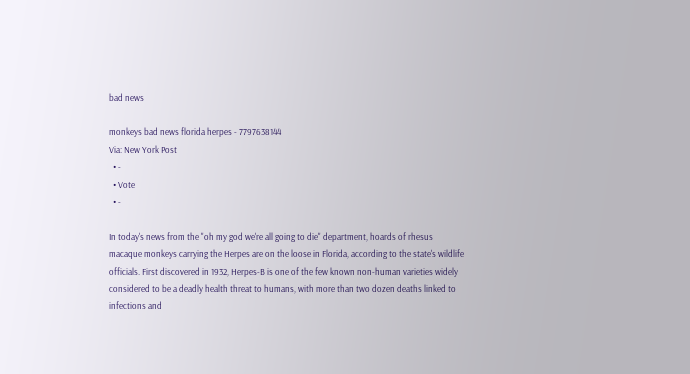bad news

monkeys bad news florida herpes - 7797638144
Via: New York Post
  • -
  • Vote
  • -

In today's news from the "oh my god we're all going to die" department, hoards of rhesus macaque monkeys carrying the Herpes are on the loose in Florida, according to the state's wildlife officials. First discovered in 1932, Herpes-B is one of the few known non-human varieties widely considered to be a deadly health threat to humans, with more than two dozen deaths linked to infections and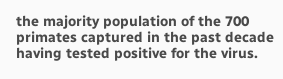the majority population of the 700 primates captured in the past decade having tested positive for the virus.